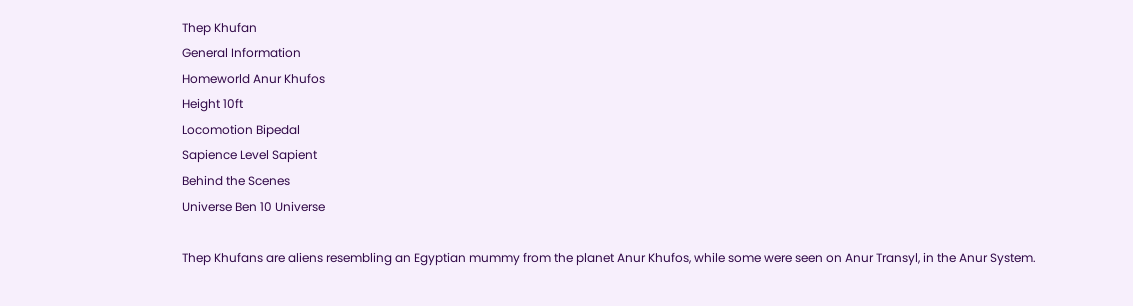Thep Khufan
General Information
Homeworld Anur Khufos
Height 10ft
Locomotion Bipedal
Sapience Level Sapient
Behind the Scenes
Universe Ben 10 Universe

Thep Khufans are aliens resembling an Egyptian mummy from the planet Anur Khufos, while some were seen on Anur Transyl, in the Anur System.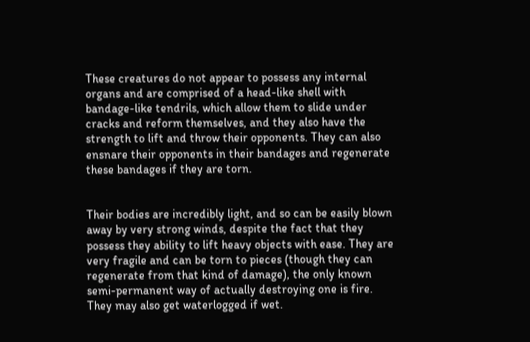These creatures do not appear to possess any internal organs and are comprised of a head-like shell with bandage-like tendrils, which allow them to slide under cracks and reform themselves, and they also have the strength to lift and throw their opponents. They can also ensnare their opponents in their bandages and regenerate these bandages if they are torn.


Their bodies are incredibly light, and so can be easily blown away by very strong winds, despite the fact that they possess they ability to lift heavy objects with ease. They are very fragile and can be torn to pieces (though they can regenerate from that kind of damage), the only known semi-permanent way of actually destroying one is fire. They may also get waterlogged if wet.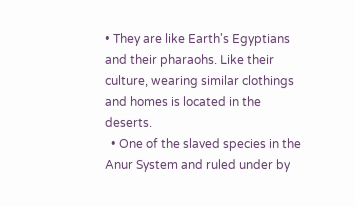• They are like Earth's Egyptians and their pharaohs. Like their culture, wearing similar clothings and homes is located in the deserts.
  • One of the slaved species in the Anur System and ruled under by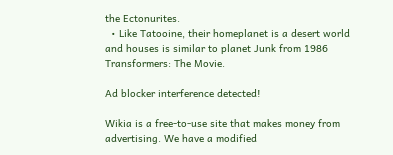the Ectonurites.
  • Like Tatooine, their homeplanet is a desert world and houses is similar to planet Junk from 1986 Transformers: The Movie.

Ad blocker interference detected!

Wikia is a free-to-use site that makes money from advertising. We have a modified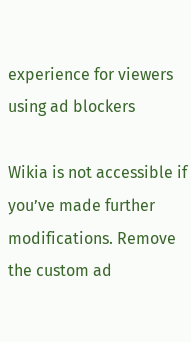experience for viewers using ad blockers

Wikia is not accessible if you’ve made further modifications. Remove the custom ad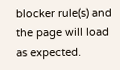blocker rule(s) and the page will load as expected.